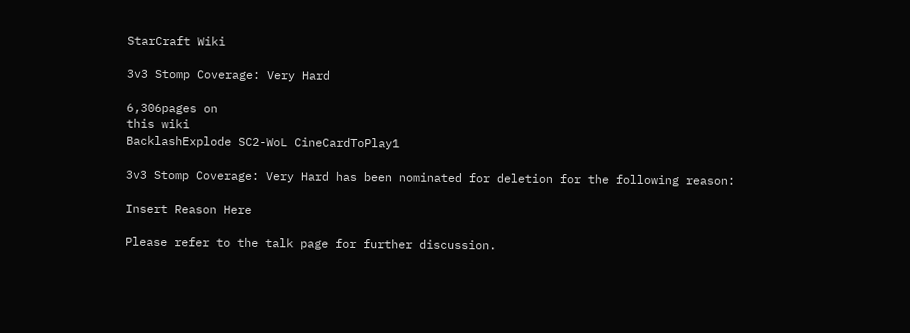StarCraft Wiki

3v3 Stomp Coverage: Very Hard

6,306pages on
this wiki
BacklashExplode SC2-WoL CineCardToPlay1

3v3 Stomp Coverage: Very Hard has been nominated for deletion for the following reason:

Insert Reason Here

Please refer to the talk page for further discussion.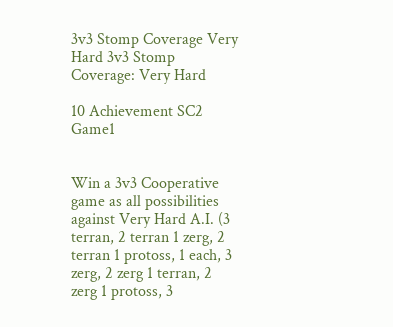3v3 Stomp Coverage Very Hard 3v3 Stomp Coverage: Very Hard

10 Achievement SC2 Game1


Win a 3v3 Cooperative game as all possibilities against Very Hard A.I. (3 terran, 2 terran 1 zerg, 2 terran 1 protoss, 1 each, 3 zerg, 2 zerg 1 terran, 2 zerg 1 protoss, 3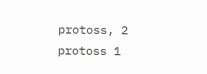protoss, 2 protoss 1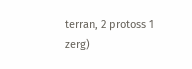terran, 2 protoss 1 zerg)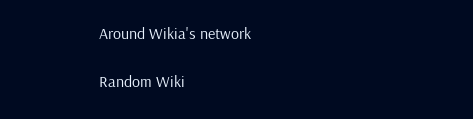Around Wikia's network

Random Wiki